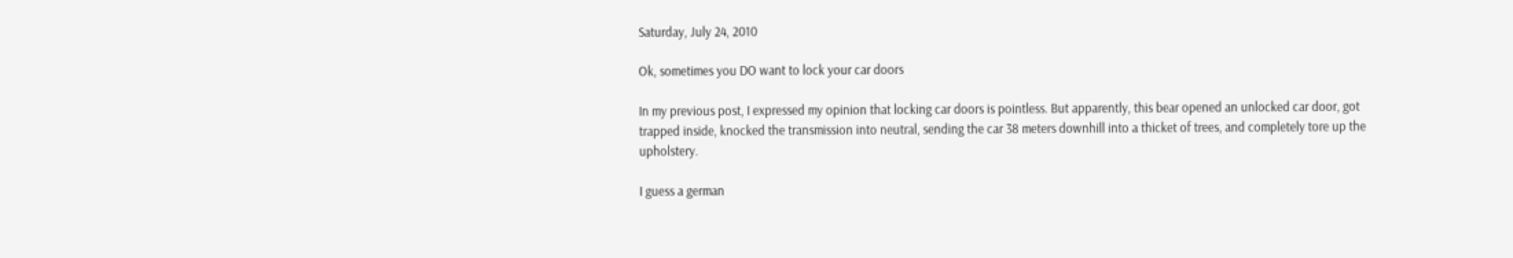Saturday, July 24, 2010

Ok, sometimes you DO want to lock your car doors

In my previous post, I expressed my opinion that locking car doors is pointless. But apparently, this bear opened an unlocked car door, got trapped inside, knocked the transmission into neutral, sending the car 38 meters downhill into a thicket of trees, and completely tore up the upholstery.

I guess a german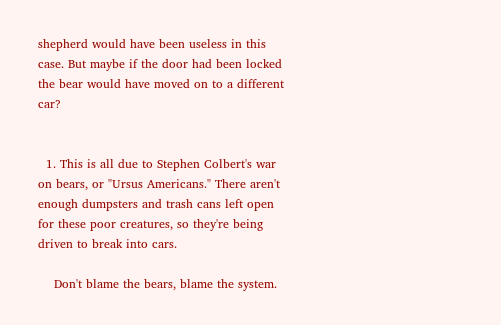shepherd would have been useless in this case. But maybe if the door had been locked the bear would have moved on to a different car?


  1. This is all due to Stephen Colbert's war on bears, or "Ursus Americans." There aren't enough dumpsters and trash cans left open for these poor creatures, so they're being driven to break into cars.

    Don't blame the bears, blame the system.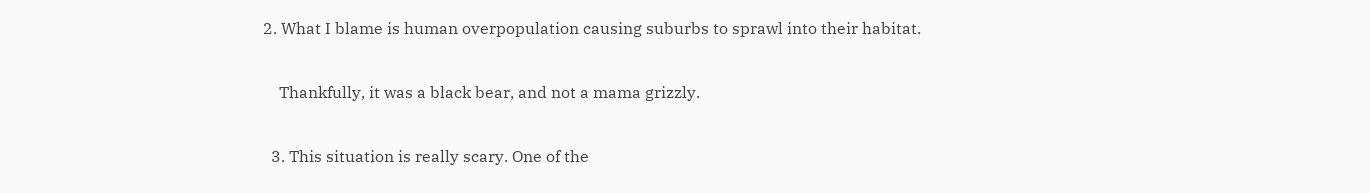2. What I blame is human overpopulation causing suburbs to sprawl into their habitat.

    Thankfully, it was a black bear, and not a mama grizzly.

  3. This situation is really scary. One of the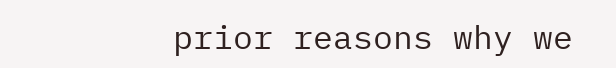prior reasons why we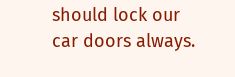should lock our car doors always.